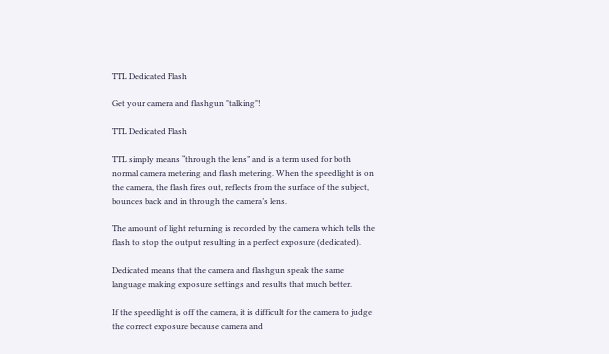TTL Dedicated Flash

Get your camera and flashgun "talking"!

TTL Dedicated Flash

TTL simply means “through the lens” and is a term used for both normal camera metering and flash metering. When the speedlight is on the camera, the flash fires out, reflects from the surface of the subject, bounces back and in through the camera’s lens.

The amount of light returning is recorded by the camera which tells the flash to stop the output resulting in a perfect exposure (dedicated).

Dedicated means that the camera and flashgun speak the same language making exposure settings and results that much better.

If the speedlight is off the camera, it is difficult for the camera to judge the correct exposure because camera and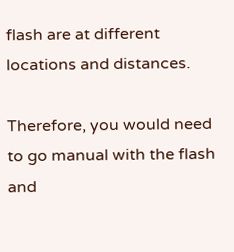flash are at different locations and distances.

Therefore, you would need to go manual with the flash and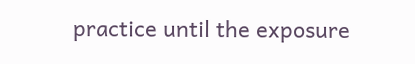practice until the exposure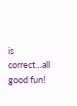is correct…all good fun!